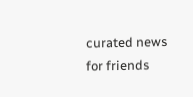curated news for friends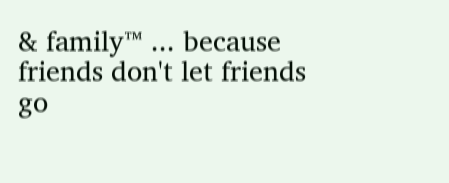& family™ ... because friends don't let friends go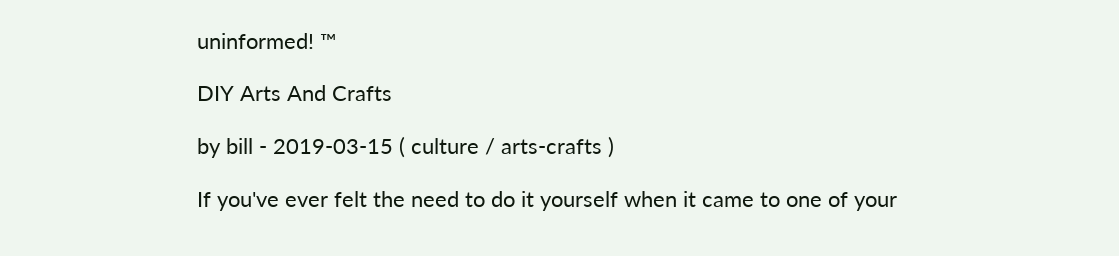uninformed! ™

DIY Arts And Crafts

by bill - 2019-03-15 ( culture / arts-crafts )

If you've ever felt the need to do it yourself when it came to one of your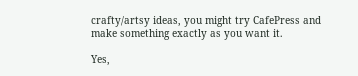crafty/artsy ideas, you might try CafePress and make something exactly as you want it.

Yes,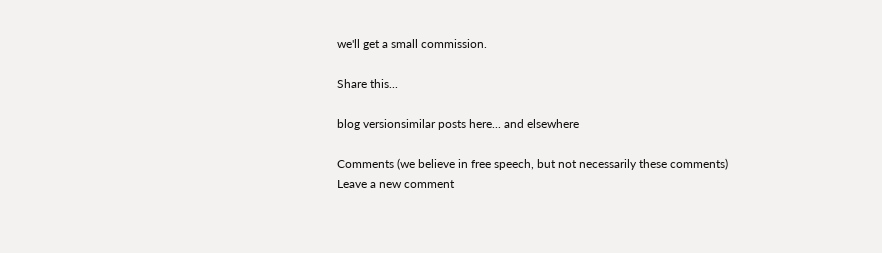we'll get a small commission.

Share this...

blog versionsimilar posts here... and elsewhere

Comments (we believe in free speech, but not necessarily these comments)
Leave a new comment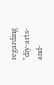regarding "diy-arts-and-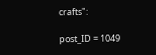crafts":

post_ID = 1049